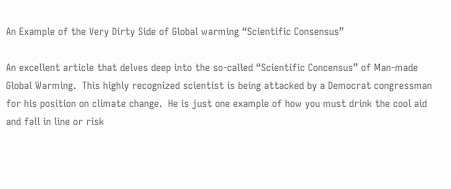An Example of the Very Dirty Side of Global warming “Scientific Consensus”

An excellent article that delves deep into the so-called “Scientific Concensus” of Man-made Global Warming.  This highly recognized scientist is being attacked by a Democrat congressman for his position on climate change.  He is just one example of how you must drink the cool aid and fall in line or risk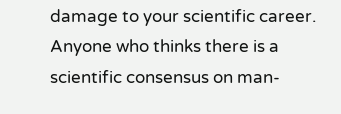damage to your scientific career.  Anyone who thinks there is a scientific consensus on man-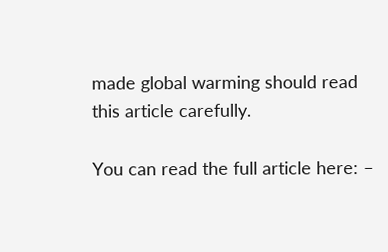made global warming should read this article carefully.

You can read the full article here: –